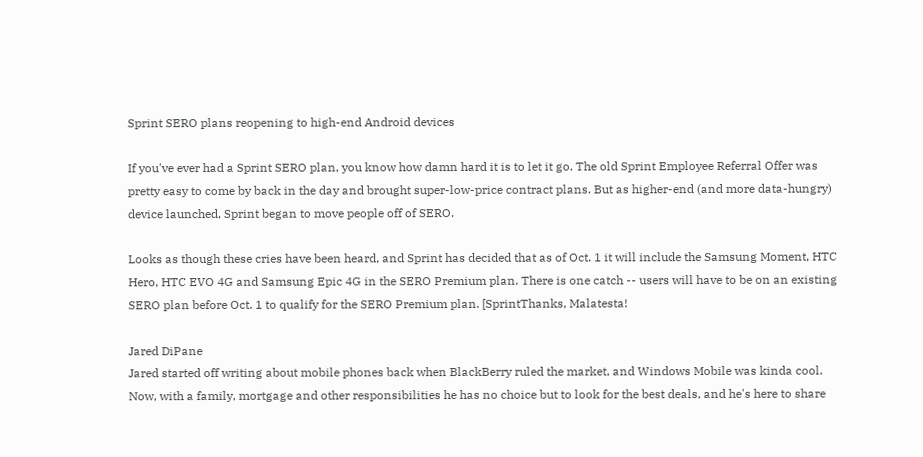Sprint SERO plans reopening to high-end Android devices

If you've ever had a Sprint SERO plan, you know how damn hard it is to let it go. The old Sprint Employee Referral Offer was pretty easy to come by back in the day and brought super-low-price contract plans. But as higher-end (and more data-hungry) device launched, Sprint began to move people off of SERO.

Looks as though these cries have been heard, and Sprint has decided that as of Oct. 1 it will include the Samsung Moment, HTC Hero, HTC EVO 4G and Samsung Epic 4G in the SERO Premium plan. There is one catch -- users will have to be on an existing SERO plan before Oct. 1 to qualify for the SERO Premium plan. [SprintThanks, Malatesta!

Jared DiPane
Jared started off writing about mobile phones back when BlackBerry ruled the market, and Windows Mobile was kinda cool. Now, with a family, mortgage and other responsibilities he has no choice but to look for the best deals, and he's here to share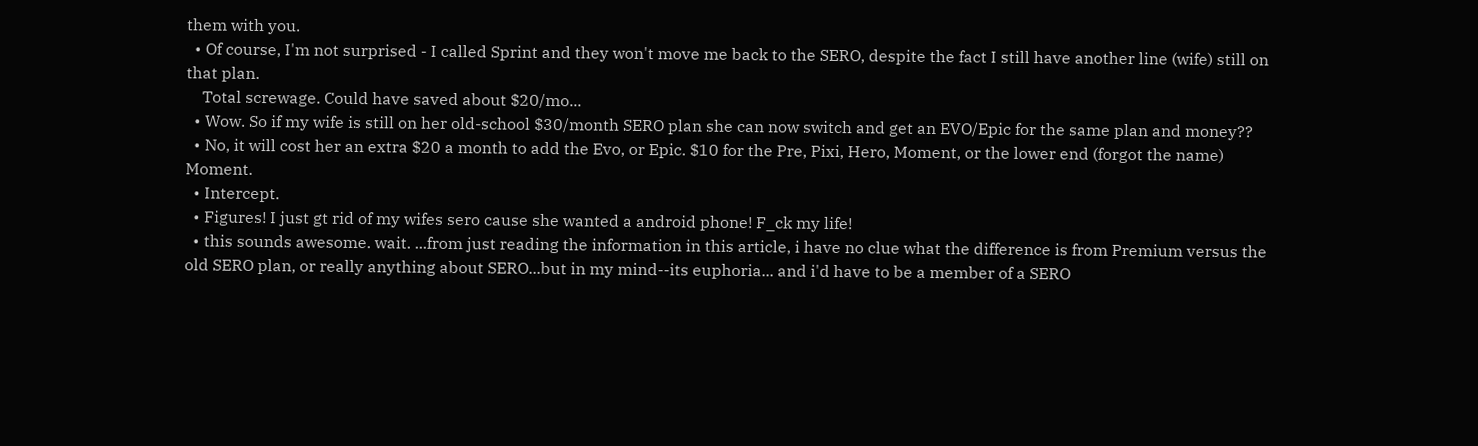them with you.
  • Of course, I'm not surprised - I called Sprint and they won't move me back to the SERO, despite the fact I still have another line (wife) still on that plan.
    Total screwage. Could have saved about $20/mo...
  • Wow. So if my wife is still on her old-school $30/month SERO plan she can now switch and get an EVO/Epic for the same plan and money??
  • No, it will cost her an extra $20 a month to add the Evo, or Epic. $10 for the Pre, Pixi, Hero, Moment, or the lower end (forgot the name) Moment.
  • Intercept.
  • Figures! I just gt rid of my wifes sero cause she wanted a android phone! F_ck my life!
  • this sounds awesome. wait. ...from just reading the information in this article, i have no clue what the difference is from Premium versus the old SERO plan, or really anything about SERO...but in my mind--its euphoria... and i'd have to be a member of a SERO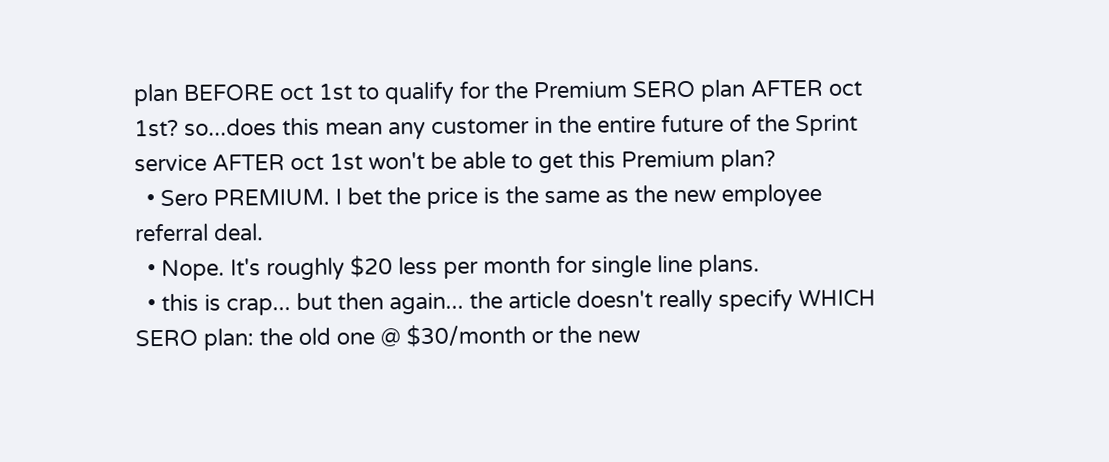plan BEFORE oct 1st to qualify for the Premium SERO plan AFTER oct 1st? so...does this mean any customer in the entire future of the Sprint service AFTER oct 1st won't be able to get this Premium plan?
  • Sero PREMIUM. I bet the price is the same as the new employee referral deal.
  • Nope. It's roughly $20 less per month for single line plans.
  • this is crap... but then again... the article doesn't really specify WHICH SERO plan: the old one @ $30/month or the new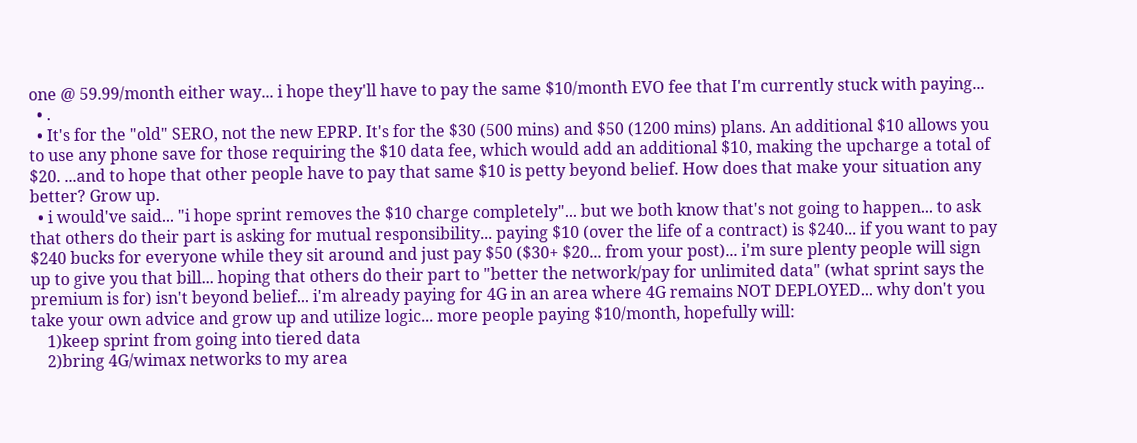one @ 59.99/month either way... i hope they'll have to pay the same $10/month EVO fee that I'm currently stuck with paying...
  • .
  • It's for the "old" SERO, not the new EPRP. It's for the $30 (500 mins) and $50 (1200 mins) plans. An additional $10 allows you to use any phone save for those requiring the $10 data fee, which would add an additional $10, making the upcharge a total of $20. ...and to hope that other people have to pay that same $10 is petty beyond belief. How does that make your situation any better? Grow up.
  • i would've said... "i hope sprint removes the $10 charge completely"... but we both know that's not going to happen... to ask that others do their part is asking for mutual responsibility... paying $10 (over the life of a contract) is $240... if you want to pay $240 bucks for everyone while they sit around and just pay $50 ($30+ $20... from your post)... i'm sure plenty people will sign up to give you that bill... hoping that others do their part to "better the network/pay for unlimited data" (what sprint says the premium is for) isn't beyond belief... i'm already paying for 4G in an area where 4G remains NOT DEPLOYED... why don't you take your own advice and grow up and utilize logic... more people paying $10/month, hopefully will:
    1)keep sprint from going into tiered data
    2)bring 4G/wimax networks to my area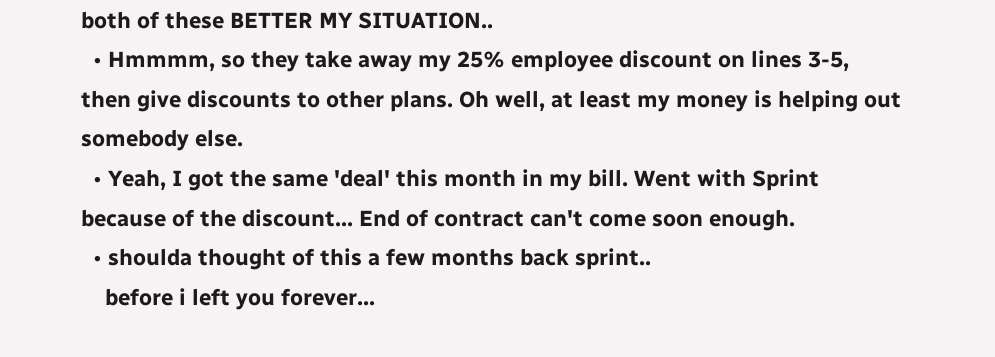both of these BETTER MY SITUATION..
  • Hmmmm, so they take away my 25% employee discount on lines 3-5, then give discounts to other plans. Oh well, at least my money is helping out somebody else.
  • Yeah, I got the same 'deal' this month in my bill. Went with Sprint because of the discount... End of contract can't come soon enough.
  • shoulda thought of this a few months back sprint..
    before i left you forever...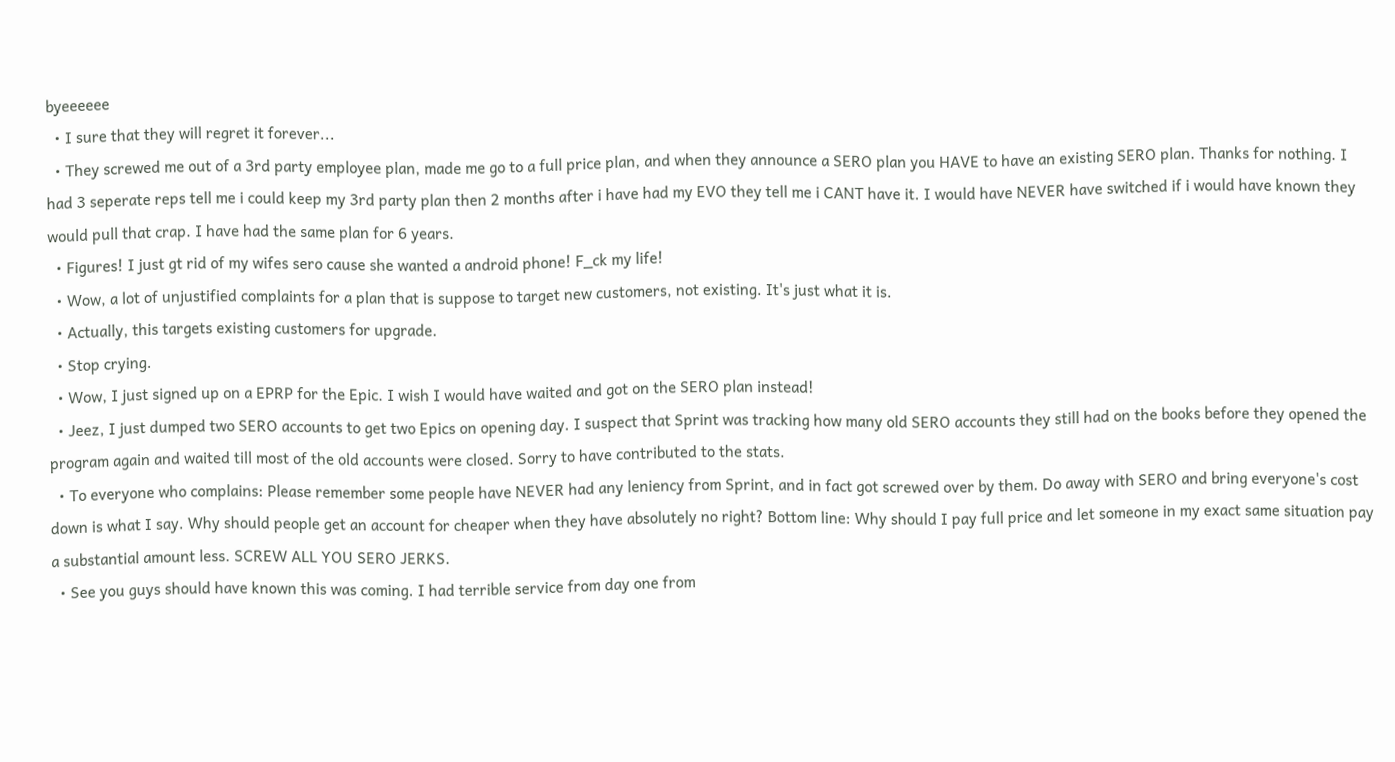byeeeeee
  • I sure that they will regret it forever...
  • They screwed me out of a 3rd party employee plan, made me go to a full price plan, and when they announce a SERO plan you HAVE to have an existing SERO plan. Thanks for nothing. I had 3 seperate reps tell me i could keep my 3rd party plan then 2 months after i have had my EVO they tell me i CANT have it. I would have NEVER have switched if i would have known they would pull that crap. I have had the same plan for 6 years.
  • Figures! I just gt rid of my wifes sero cause she wanted a android phone! F_ck my life!
  • Wow, a lot of unjustified complaints for a plan that is suppose to target new customers, not existing. It's just what it is.
  • Actually, this targets existing customers for upgrade.
  • Stop crying.
  • Wow, I just signed up on a EPRP for the Epic. I wish I would have waited and got on the SERO plan instead!
  • Jeez, I just dumped two SERO accounts to get two Epics on opening day. I suspect that Sprint was tracking how many old SERO accounts they still had on the books before they opened the program again and waited till most of the old accounts were closed. Sorry to have contributed to the stats.
  • To everyone who complains: Please remember some people have NEVER had any leniency from Sprint, and in fact got screwed over by them. Do away with SERO and bring everyone's cost down is what I say. Why should people get an account for cheaper when they have absolutely no right? Bottom line: Why should I pay full price and let someone in my exact same situation pay a substantial amount less. SCREW ALL YOU SERO JERKS.
  • See you guys should have known this was coming. I had terrible service from day one from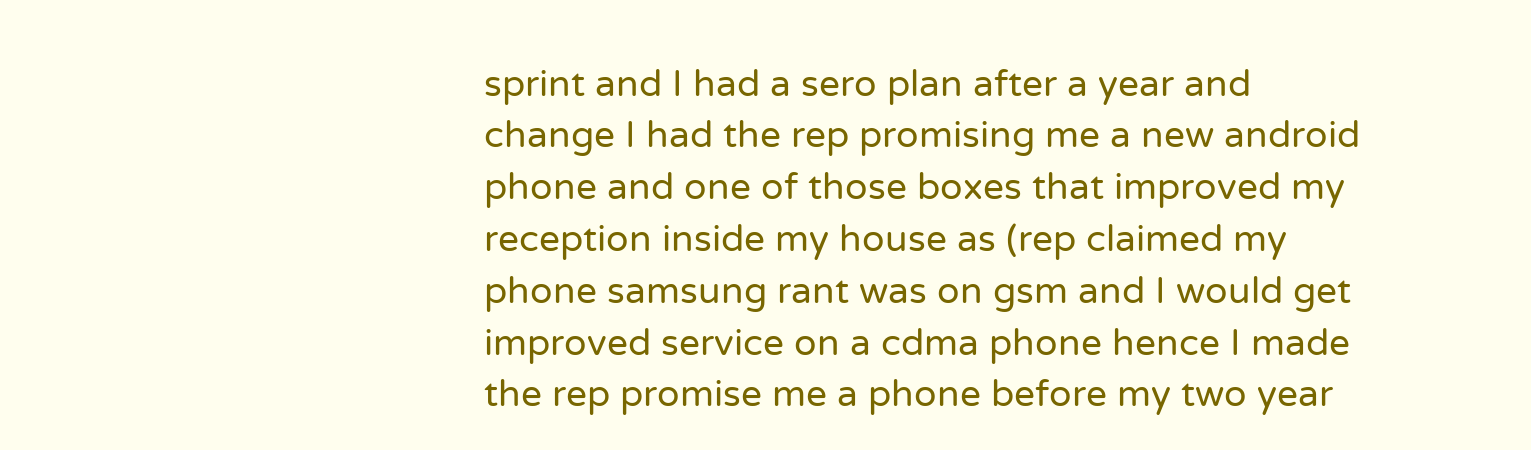sprint and I had a sero plan after a year and change I had the rep promising me a new android phone and one of those boxes that improved my reception inside my house as (rep claimed my phone samsung rant was on gsm and I would get improved service on a cdma phone hence I made the rep promise me a phone before my two year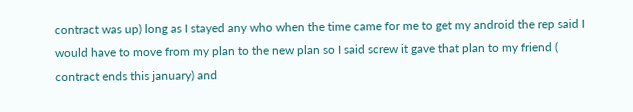contract was up) long as I stayed any who when the time came for me to get my android the rep said I would have to move from my plan to the new plan so I said screw it gave that plan to my friend ( contract ends this january) and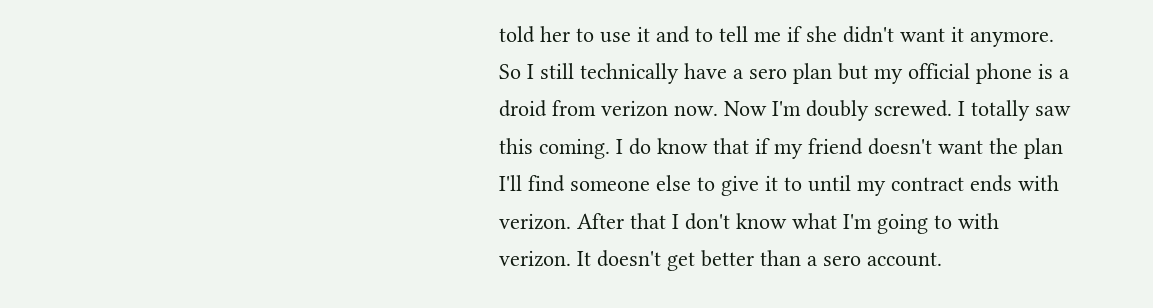told her to use it and to tell me if she didn't want it anymore. So I still technically have a sero plan but my official phone is a droid from verizon now. Now I'm doubly screwed. I totally saw this coming. I do know that if my friend doesn't want the plan I'll find someone else to give it to until my contract ends with verizon. After that I don't know what I'm going to with verizon. It doesn't get better than a sero account.